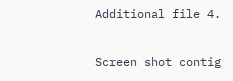Additional file 4.

Screen shot contig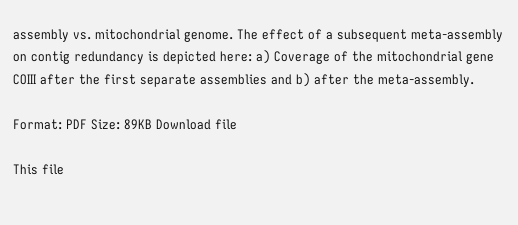assembly vs. mitochondrial genome. The effect of a subsequent meta-assembly on contig redundancy is depicted here: a) Coverage of the mitochondrial gene COIII after the first separate assemblies and b) after the meta-assembly.

Format: PDF Size: 89KB Download file

This file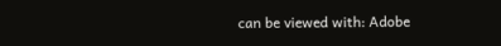can be viewed with: Adobe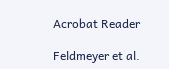Acrobat Reader

Feldmeyer et al.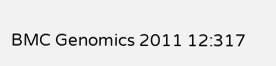BMC Genomics 2011 12:317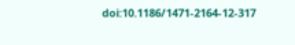doi:10.1186/1471-2164-12-317